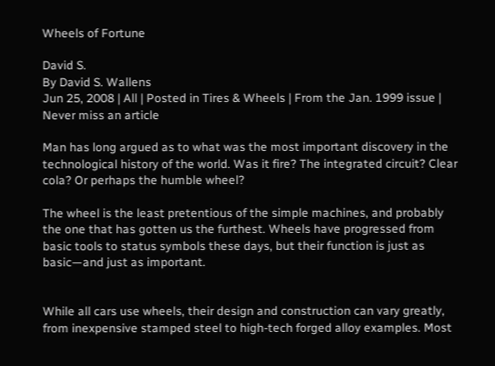Wheels of Fortune

David S.
By David S. Wallens
Jun 25, 2008 | All | Posted in Tires & Wheels | From the Jan. 1999 issue | Never miss an article

Man has long argued as to what was the most important discovery in the technological history of the world. Was it fire? The integrated circuit? Clear cola? Or perhaps the humble wheel?

The wheel is the least pretentious of the simple machines, and probably the one that has gotten us the furthest. Wheels have progressed from basic tools to status symbols these days, but their function is just as basic—and just as important.


While all cars use wheels, their design and construction can vary greatly, from inexpensive stamped steel to high-tech forged alloy examples. Most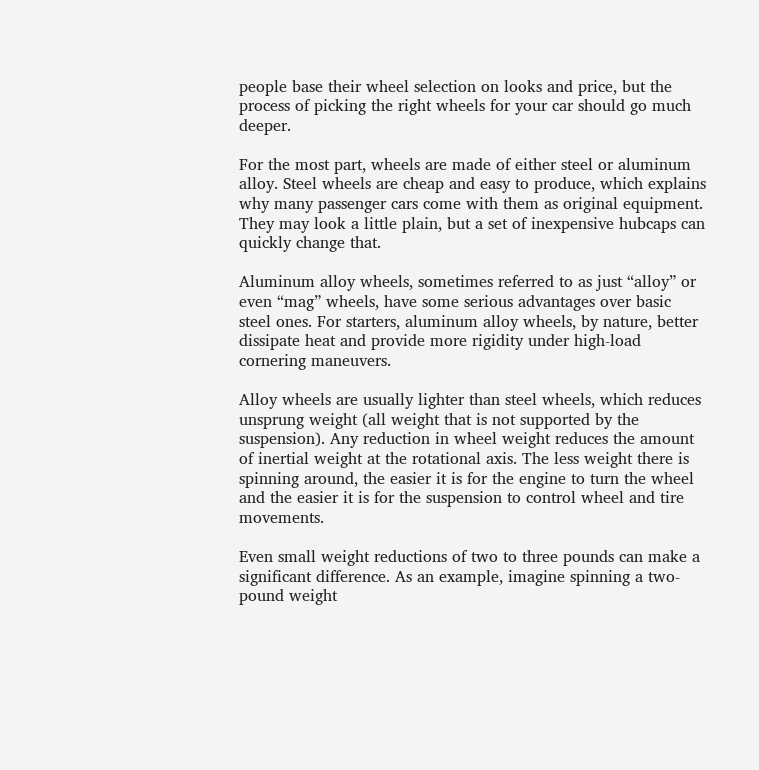people base their wheel selection on looks and price, but the process of picking the right wheels for your car should go much deeper.

For the most part, wheels are made of either steel or aluminum alloy. Steel wheels are cheap and easy to produce, which explains why many passenger cars come with them as original equipment. They may look a little plain, but a set of inexpensive hubcaps can quickly change that.

Aluminum alloy wheels, sometimes referred to as just “alloy” or even “mag” wheels, have some serious advantages over basic steel ones. For starters, aluminum alloy wheels, by nature, better dissipate heat and provide more rigidity under high-load cornering maneuvers.

Alloy wheels are usually lighter than steel wheels, which reduces unsprung weight (all weight that is not supported by the suspension). Any reduction in wheel weight reduces the amount of inertial weight at the rotational axis. The less weight there is spinning around, the easier it is for the engine to turn the wheel and the easier it is for the suspension to control wheel and tire movements.

Even small weight reductions of two to three pounds can make a significant difference. As an example, imagine spinning a two-pound weight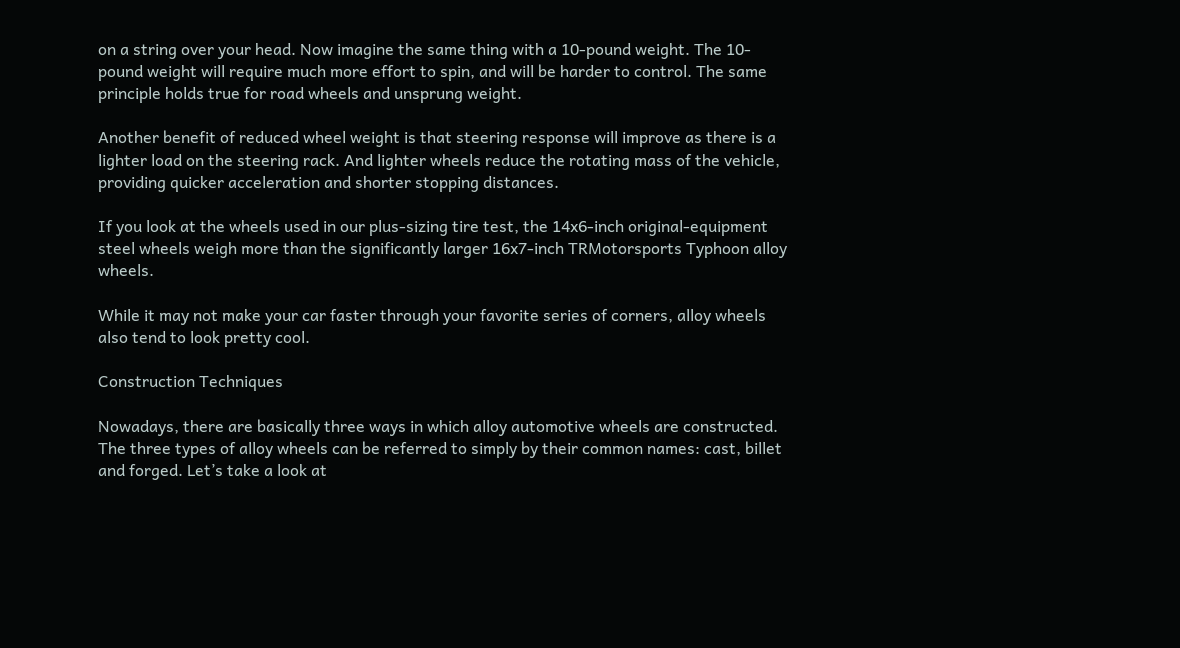on a string over your head. Now imagine the same thing with a 10-pound weight. The 10-pound weight will require much more effort to spin, and will be harder to control. The same principle holds true for road wheels and unsprung weight.

Another benefit of reduced wheel weight is that steering response will improve as there is a lighter load on the steering rack. And lighter wheels reduce the rotating mass of the vehicle, providing quicker acceleration and shorter stopping distances.

If you look at the wheels used in our plus-sizing tire test, the 14x6-inch original-equipment steel wheels weigh more than the significantly larger 16x7-inch TRMotorsports Typhoon alloy wheels.

While it may not make your car faster through your favorite series of corners, alloy wheels also tend to look pretty cool.

Construction Techniques

Nowadays, there are basically three ways in which alloy automotive wheels are constructed. The three types of alloy wheels can be referred to simply by their common names: cast, billet and forged. Let’s take a look at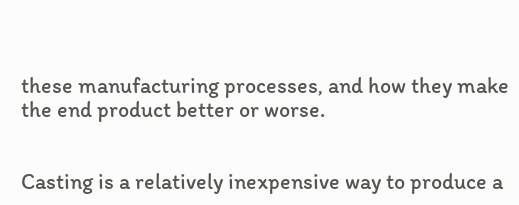these manufacturing processes, and how they make the end product better or worse.


Casting is a relatively inexpensive way to produce a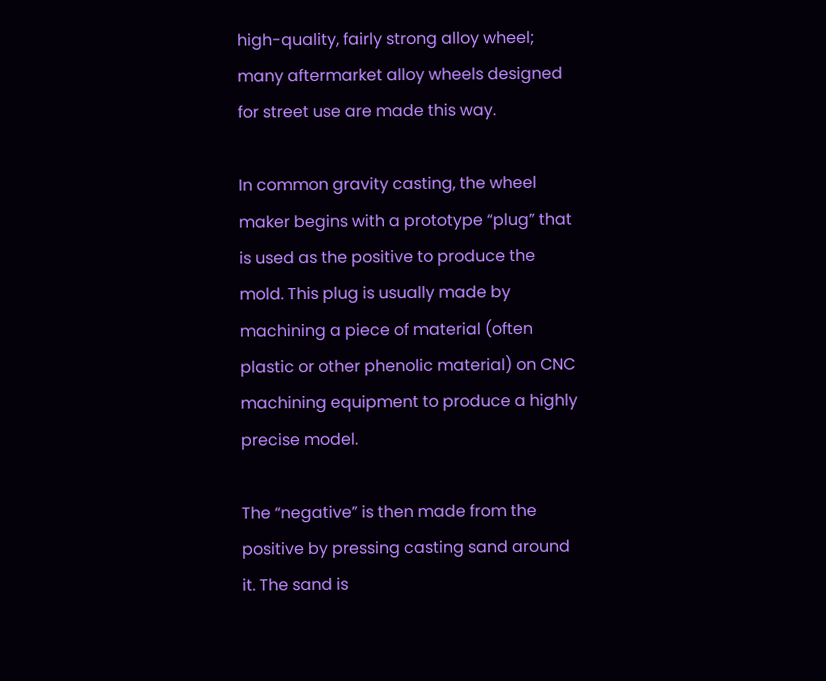high-quality, fairly strong alloy wheel; many aftermarket alloy wheels designed for street use are made this way.

In common gravity casting, the wheel maker begins with a prototype “plug” that is used as the positive to produce the mold. This plug is usually made by machining a piece of material (often plastic or other phenolic material) on CNC machining equipment to produce a highly precise model.

The “negative” is then made from the positive by pressing casting sand around it. The sand is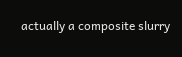actually a composite slurry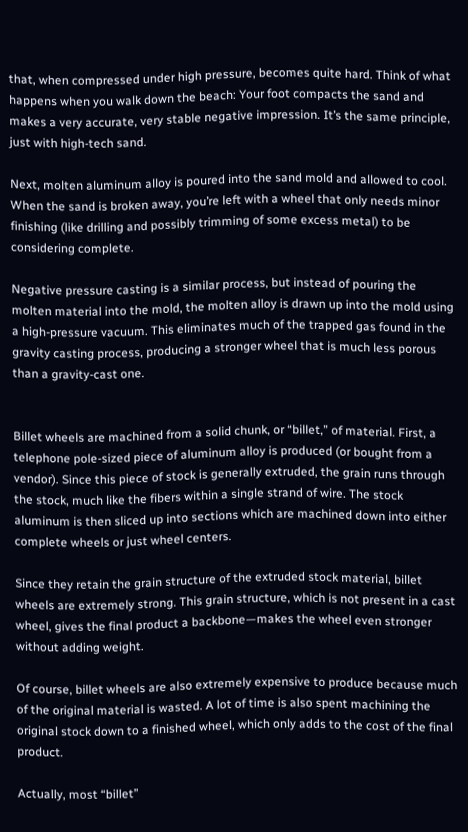that, when compressed under high pressure, becomes quite hard. Think of what happens when you walk down the beach: Your foot compacts the sand and makes a very accurate, very stable negative impression. It’s the same principle, just with high-tech sand.

Next, molten aluminum alloy is poured into the sand mold and allowed to cool. When the sand is broken away, you’re left with a wheel that only needs minor finishing (like drilling and possibly trimming of some excess metal) to be considering complete.

Negative pressure casting is a similar process, but instead of pouring the molten material into the mold, the molten alloy is drawn up into the mold using a high-pressure vacuum. This eliminates much of the trapped gas found in the gravity casting process, producing a stronger wheel that is much less porous than a gravity-cast one.


Billet wheels are machined from a solid chunk, or “billet,” of material. First, a telephone pole-sized piece of aluminum alloy is produced (or bought from a vendor). Since this piece of stock is generally extruded, the grain runs through the stock, much like the fibers within a single strand of wire. The stock aluminum is then sliced up into sections which are machined down into either complete wheels or just wheel centers.

Since they retain the grain structure of the extruded stock material, billet wheels are extremely strong. This grain structure, which is not present in a cast wheel, gives the final product a backbone—makes the wheel even stronger without adding weight.

Of course, billet wheels are also extremely expensive to produce because much of the original material is wasted. A lot of time is also spent machining the original stock down to a finished wheel, which only adds to the cost of the final product.

Actually, most “billet”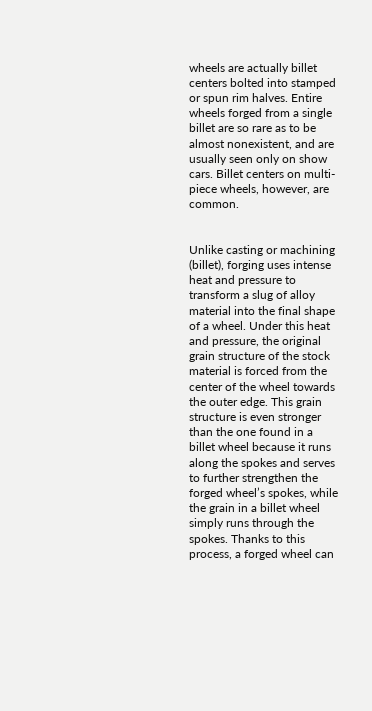wheels are actually billet centers bolted into stamped or spun rim halves. Entire wheels forged from a single billet are so rare as to be almost nonexistent, and are usually seen only on show cars. Billet centers on multi-piece wheels, however, are common.


Unlike casting or machining (billet), forging uses intense heat and pressure to transform a slug of alloy material into the final shape of a wheel. Under this heat and pressure, the original grain structure of the stock material is forced from the center of the wheel towards the outer edge. This grain structure is even stronger than the one found in a billet wheel because it runs along the spokes and serves to further strengthen the forged wheel’s spokes, while the grain in a billet wheel simply runs through the spokes. Thanks to this process, a forged wheel can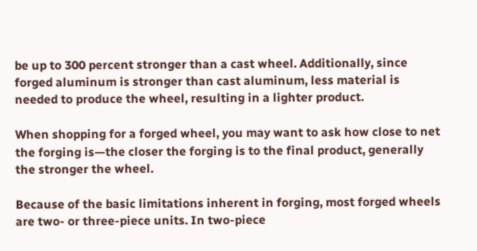be up to 300 percent stronger than a cast wheel. Additionally, since forged aluminum is stronger than cast aluminum, less material is needed to produce the wheel, resulting in a lighter product.

When shopping for a forged wheel, you may want to ask how close to net the forging is—the closer the forging is to the final product, generally the stronger the wheel.

Because of the basic limitations inherent in forging, most forged wheels are two- or three-piece units. In two-piece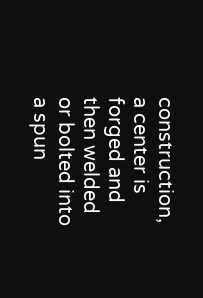construction, a center is forged and then welded or bolted into a spun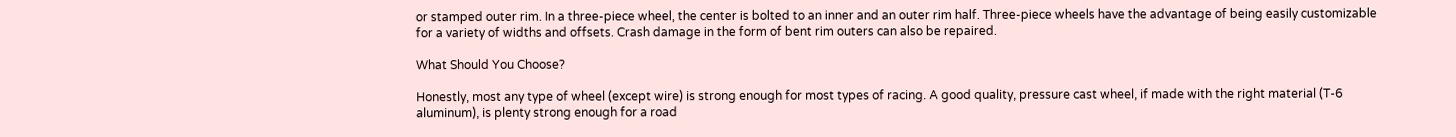or stamped outer rim. In a three-piece wheel, the center is bolted to an inner and an outer rim half. Three-piece wheels have the advantage of being easily customizable for a variety of widths and offsets. Crash damage in the form of bent rim outers can also be repaired.

What Should You Choose?

Honestly, most any type of wheel (except wire) is strong enough for most types of racing. A good quality, pressure cast wheel, if made with the right material (T-6 aluminum), is plenty strong enough for a road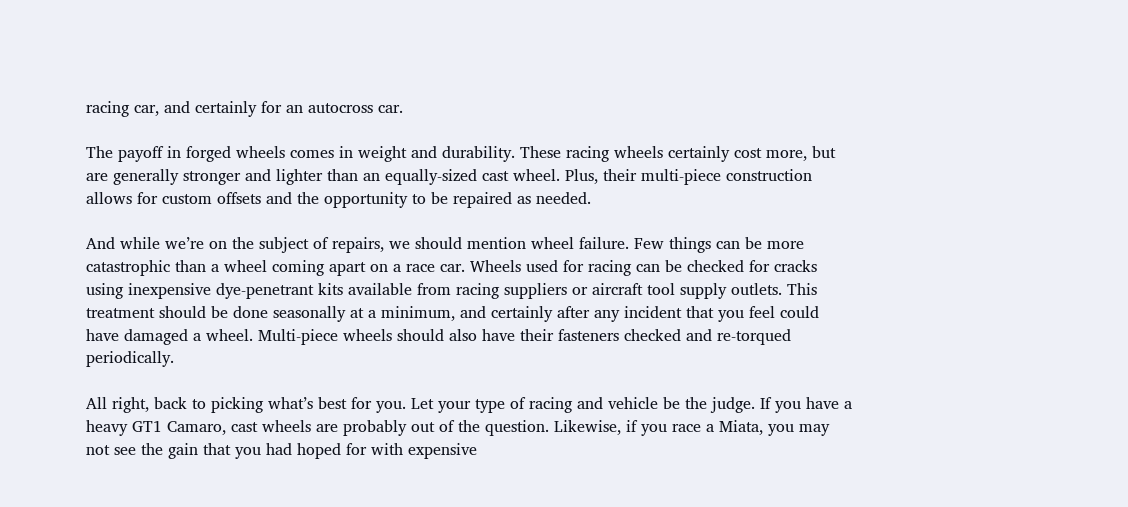racing car, and certainly for an autocross car.

The payoff in forged wheels comes in weight and durability. These racing wheels certainly cost more, but are generally stronger and lighter than an equally-sized cast wheel. Plus, their multi-piece construction allows for custom offsets and the opportunity to be repaired as needed.

And while we’re on the subject of repairs, we should mention wheel failure. Few things can be more catastrophic than a wheel coming apart on a race car. Wheels used for racing can be checked for cracks using inexpensive dye-penetrant kits available from racing suppliers or aircraft tool supply outlets. This treatment should be done seasonally at a minimum, and certainly after any incident that you feel could have damaged a wheel. Multi-piece wheels should also have their fasteners checked and re-torqued periodically.

All right, back to picking what’s best for you. Let your type of racing and vehicle be the judge. If you have a heavy GT1 Camaro, cast wheels are probably out of the question. Likewise, if you race a Miata, you may not see the gain that you had hoped for with expensive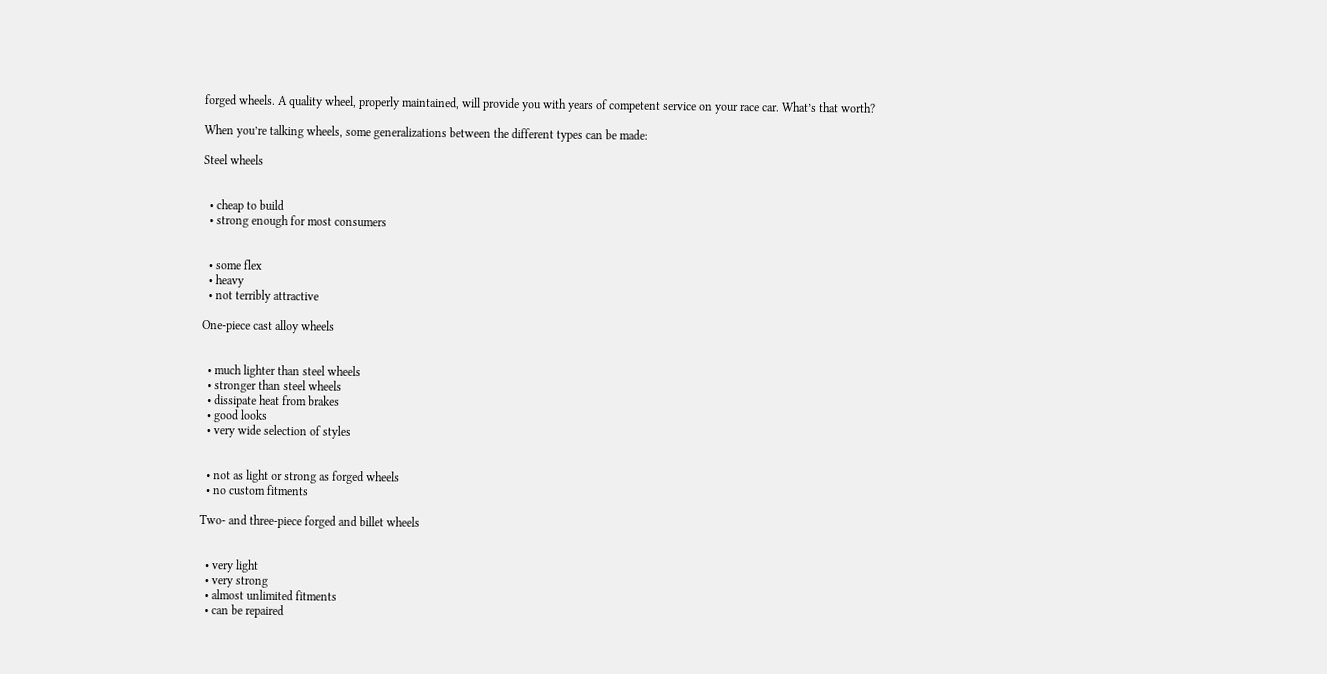forged wheels. A quality wheel, properly maintained, will provide you with years of competent service on your race car. What’s that worth?

When you’re talking wheels, some generalizations between the different types can be made:

Steel wheels


  • cheap to build
  • strong enough for most consumers


  • some flex
  • heavy
  • not terribly attractive

One-piece cast alloy wheels


  • much lighter than steel wheels
  • stronger than steel wheels
  • dissipate heat from brakes
  • good looks
  • very wide selection of styles


  • not as light or strong as forged wheels
  • no custom fitments

Two- and three-piece forged and billet wheels


  • very light
  • very strong
  • almost unlimited fitments
  • can be repaired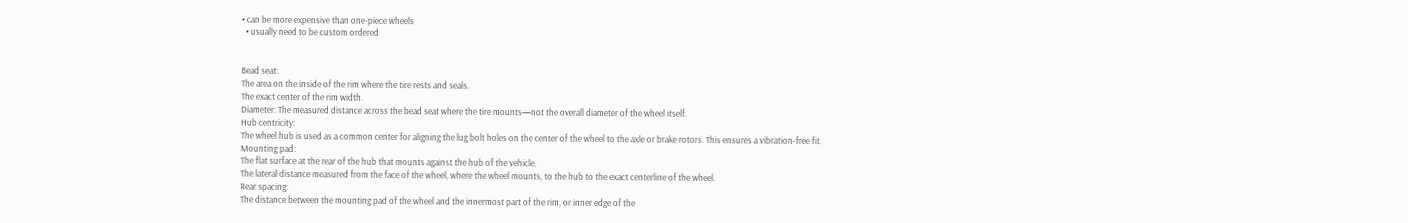• can be more expensive than one-piece wheels
  • usually need to be custom ordered


Bead seat:
The area on the inside of the rim where the tire rests and seals.
The exact center of the rim width.
Diameter: The measured distance across the bead seat where the tire mounts—not the overall diameter of the wheel itself.
Hub centricity:
The wheel hub is used as a common center for aligning the lug bolt holes on the center of the wheel to the axle or brake rotors. This ensures a vibration-free fit.
Mounting pad:
The flat surface at the rear of the hub that mounts against the hub of the vehicle.
The lateral distance measured from the face of the wheel, where the wheel mounts, to the hub to the exact centerline of the wheel.
Rear spacing:
The distance between the mounting pad of the wheel and the innermost part of the rim, or inner edge of the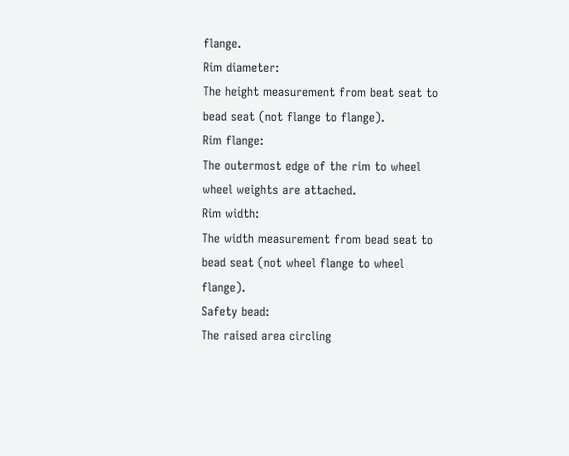flange.
Rim diameter:
The height measurement from beat seat to bead seat (not flange to flange).
Rim flange:
The outermost edge of the rim to wheel wheel weights are attached.
Rim width:
The width measurement from bead seat to bead seat (not wheel flange to wheel flange).
Safety bead:
The raised area circling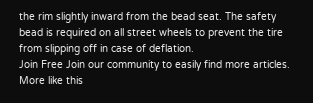the rim slightly inward from the bead seat. The safety bead is required on all street wheels to prevent the tire from slipping off in case of deflation.
Join Free Join our community to easily find more articles.
More like this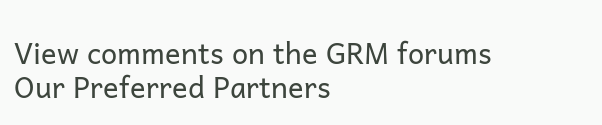View comments on the GRM forums
Our Preferred Partners